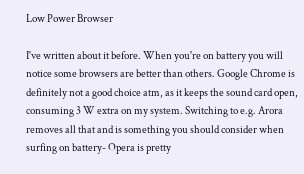Low Power Browser

I've written about it before. When you're on battery you will notice some browsers are better than others. Google Chrome is definitely not a good choice atm, as it keeps the sound card open, consuming 3 W extra on my system. Switching to e.g. Arora removes all that and is something you should consider when surfing on battery- Opera is pretty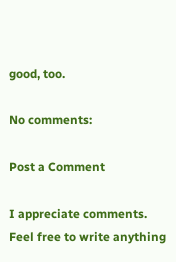good, too.

No comments:

Post a Comment

I appreciate comments. Feel free to write anything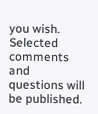you wish. Selected comments and questions will be published.